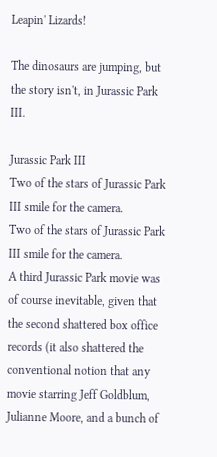Leapin' Lizards!

The dinosaurs are jumping, but the story isn't, in Jurassic Park III.

Jurassic Park III
Two of the stars of Jurassic Park III smile for the camera.
Two of the stars of Jurassic Park III smile for the camera.
A third Jurassic Park movie was of course inevitable, given that the second shattered box office records (it also shattered the conventional notion that any movie starring Jeff Goldblum, Julianne Moore, and a bunch of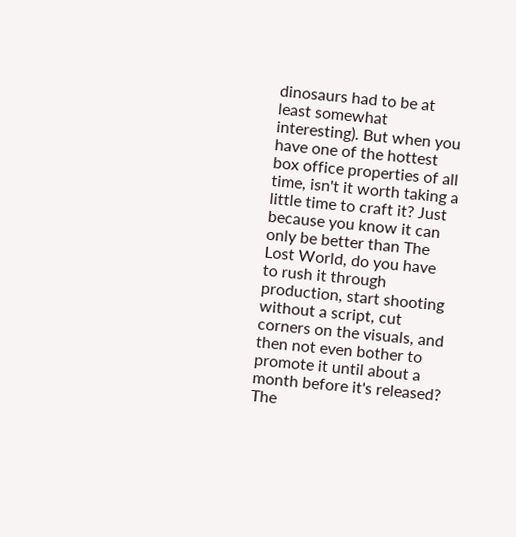dinosaurs had to be at least somewhat interesting). But when you have one of the hottest box office properties of all time, isn't it worth taking a little time to craft it? Just because you know it can only be better than The Lost World, do you have to rush it through production, start shooting without a script, cut corners on the visuals, and then not even bother to promote it until about a month before it's released? The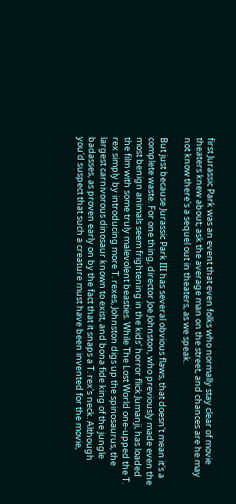first Jurassic Park was an event that even folks who normally stay clear of movie theaters knew about; ask the average man on the street, and chances are he may not know there's a sequel out in theaters, as we speak.

But just because Jurassic Park III has several obvious flaws, that doesn't mean it's a complete waste. For one thing, director Joe Johnston, who previously made even the most benign animals seem frightening in the kids' horror flick Jumanji, has loaded the film with some truly malevolent beasties. While The Lost World one-upped the T. rex simply by introducing more T. rexes, Johnston digs up the spinosaurus, the largest carnivorous dinosaur known to exist, and bona fide king of the jungle badasses, as proven early on by the fact that it snaps a T. rex's neck. Although you'd suspect that such a creature must have been invented for the movie,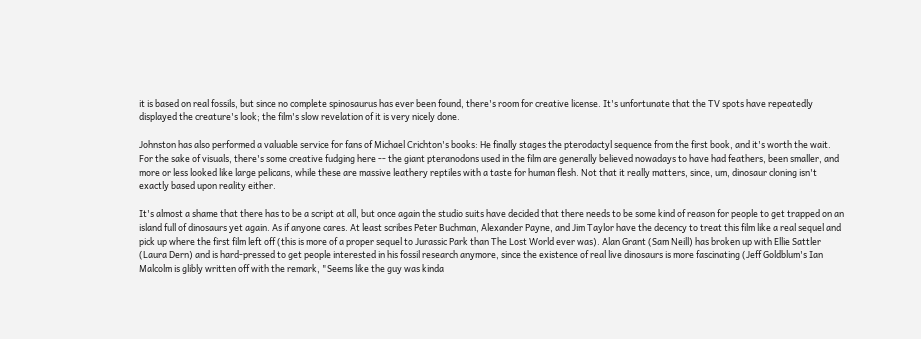it is based on real fossils, but since no complete spinosaurus has ever been found, there's room for creative license. It's unfortunate that the TV spots have repeatedly displayed the creature's look; the film's slow revelation of it is very nicely done.

Johnston has also performed a valuable service for fans of Michael Crichton's books: He finally stages the pterodactyl sequence from the first book, and it's worth the wait. For the sake of visuals, there's some creative fudging here -- the giant pteranodons used in the film are generally believed nowadays to have had feathers, been smaller, and more or less looked like large pelicans, while these are massive leathery reptiles with a taste for human flesh. Not that it really matters, since, um, dinosaur cloning isn't exactly based upon reality either.

It's almost a shame that there has to be a script at all, but once again the studio suits have decided that there needs to be some kind of reason for people to get trapped on an island full of dinosaurs yet again. As if anyone cares. At least scribes Peter Buchman, Alexander Payne, and Jim Taylor have the decency to treat this film like a real sequel and pick up where the first film left off (this is more of a proper sequel to Jurassic Park than The Lost World ever was). Alan Grant (Sam Neill) has broken up with Ellie Sattler (Laura Dern) and is hard-pressed to get people interested in his fossil research anymore, since the existence of real live dinosaurs is more fascinating (Jeff Goldblum's Ian Malcolm is glibly written off with the remark, "Seems like the guy was kinda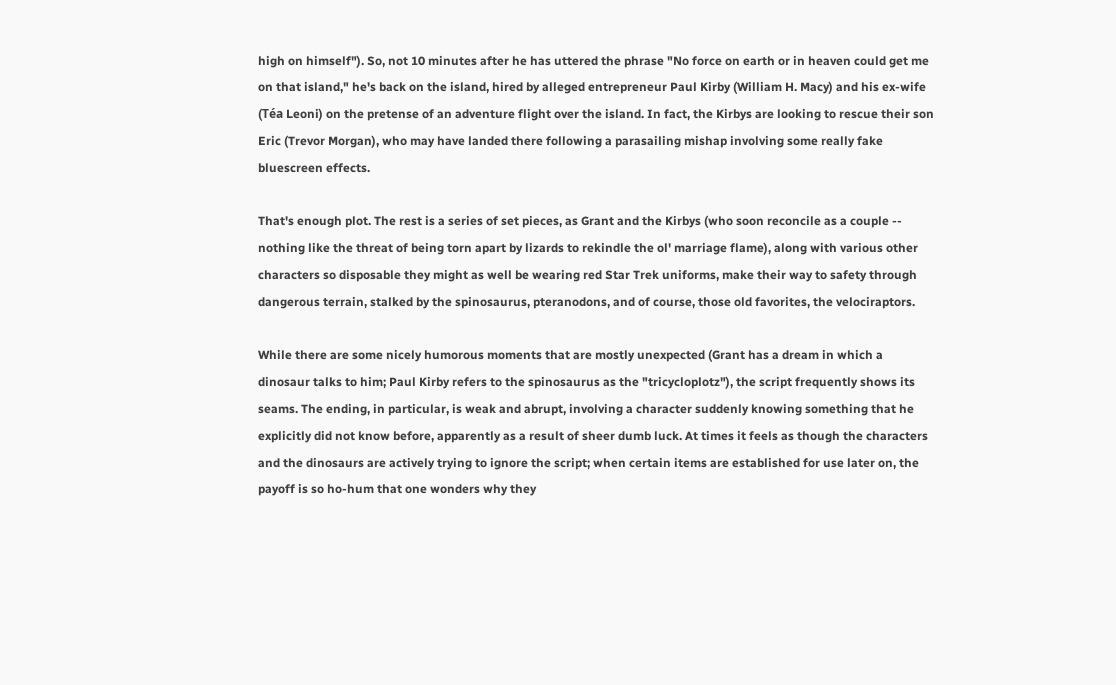high on himself"). So, not 10 minutes after he has uttered the phrase "No force on earth or in heaven could get me on that island," he's back on the island, hired by alleged entrepreneur Paul Kirby (William H. Macy) and his ex-wife (Téa Leoni) on the pretense of an adventure flight over the island. In fact, the Kirbys are looking to rescue their son Eric (Trevor Morgan), who may have landed there following a parasailing mishap involving some really fake bluescreen effects.

That's enough plot. The rest is a series of set pieces, as Grant and the Kirbys (who soon reconcile as a couple -- nothing like the threat of being torn apart by lizards to rekindle the ol' marriage flame), along with various other characters so disposable they might as well be wearing red Star Trek uniforms, make their way to safety through dangerous terrain, stalked by the spinosaurus, pteranodons, and of course, those old favorites, the velociraptors.

While there are some nicely humorous moments that are mostly unexpected (Grant has a dream in which a dinosaur talks to him; Paul Kirby refers to the spinosaurus as the "tricycloplotz"), the script frequently shows its seams. The ending, in particular, is weak and abrupt, involving a character suddenly knowing something that he explicitly did not know before, apparently as a result of sheer dumb luck. At times it feels as though the characters and the dinosaurs are actively trying to ignore the script; when certain items are established for use later on, the payoff is so ho-hum that one wonders why they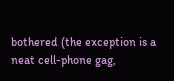bothered (the exception is a neat cell-phone gag,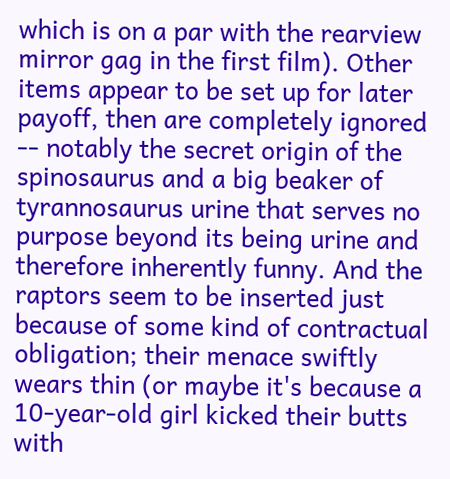which is on a par with the rearview mirror gag in the first film). Other items appear to be set up for later payoff, then are completely ignored -- notably the secret origin of the spinosaurus and a big beaker of tyrannosaurus urine that serves no purpose beyond its being urine and therefore inherently funny. And the raptors seem to be inserted just because of some kind of contractual obligation; their menace swiftly wears thin (or maybe it's because a 10-year-old girl kicked their butts with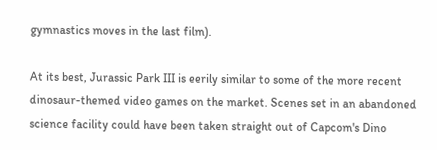gymnastics moves in the last film).

At its best, Jurassic Park III is eerily similar to some of the more recent dinosaur-themed video games on the market. Scenes set in an abandoned science facility could have been taken straight out of Capcom's Dino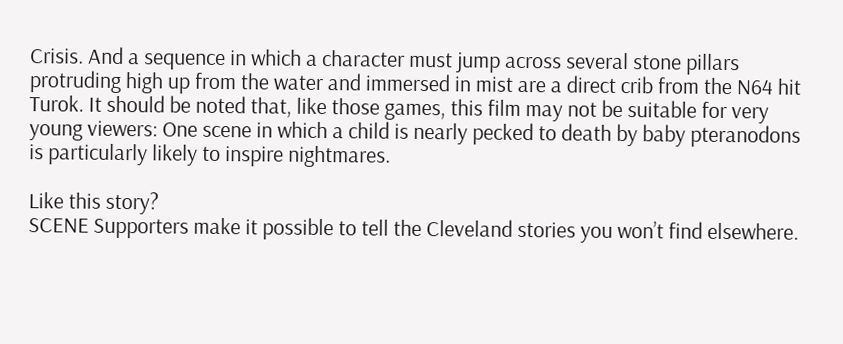Crisis. And a sequence in which a character must jump across several stone pillars protruding high up from the water and immersed in mist are a direct crib from the N64 hit Turok. It should be noted that, like those games, this film may not be suitable for very young viewers: One scene in which a child is nearly pecked to death by baby pteranodons is particularly likely to inspire nightmares.

Like this story?
SCENE Supporters make it possible to tell the Cleveland stories you won’t find elsewhere.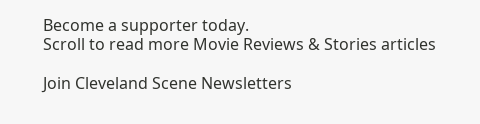Become a supporter today.
Scroll to read more Movie Reviews & Stories articles

Join Cleveland Scene Newsletters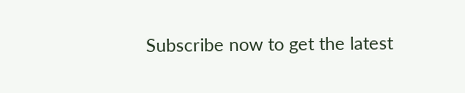Subscribe now to get the latest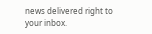news delivered right to your inbox.